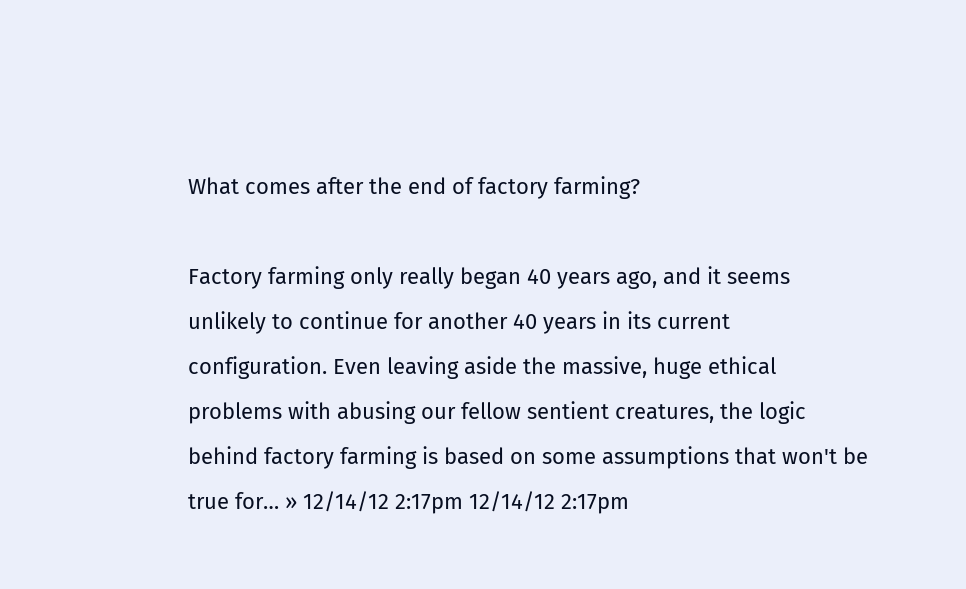What comes after the end of factory farming?

Factory farming only really began 40 years ago, and it seems unlikely to continue for another 40 years in its current configuration. Even leaving aside the massive, huge ethical problems with abusing our fellow sentient creatures, the logic behind factory farming is based on some assumptions that won't be true for… » 12/14/12 2:17pm 12/14/12 2:17pm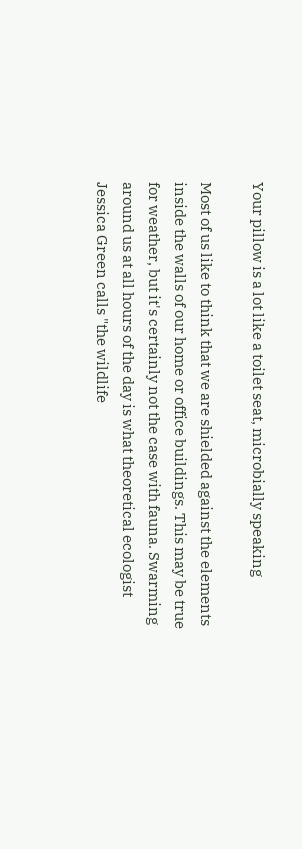Your pillow is a lot like a toilet seat, microbially speaking

Most of us like to think that we are shielded against the elements inside the walls of our home or office buildings. This may be true for weather, but it's certainly not the case with fauna. Swarming around us at all hours of the day is what theoretical ecologist Jessica Green calls "the wildlife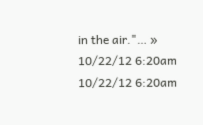in the air."… » 10/22/12 6:20am 10/22/12 6:20am